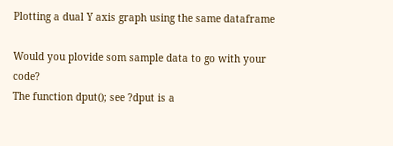Plotting a dual Y axis graph using the same dataframe

Would you plovide som sample data to go with your code?
The function dput(); see ?dput is a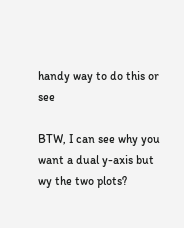handy way to do this or see

BTW, I can see why you want a dual y-axis but wy the two plots?